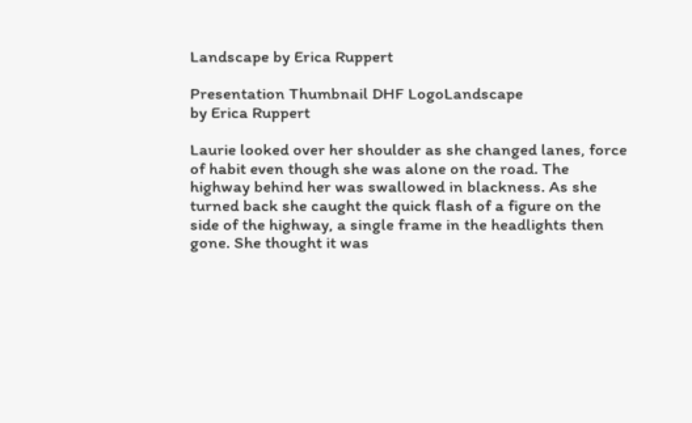Landscape by Erica Ruppert

Presentation Thumbnail DHF LogoLandscape
by Erica Ruppert

Laurie looked over her shoulder as she changed lanes, force of habit even though she was alone on the road. The highway behind her was swallowed in blackness. As she turned back she caught the quick flash of a figure on the side of the highway, a single frame in the headlights then gone. She thought it was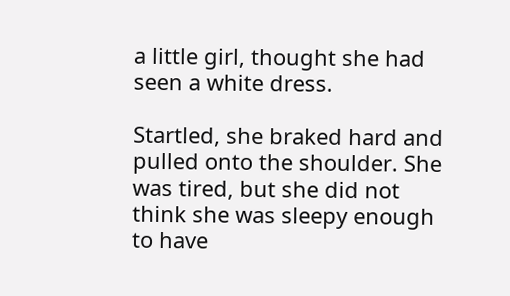a little girl, thought she had seen a white dress.

Startled, she braked hard and pulled onto the shoulder. She was tired, but she did not think she was sleepy enough to have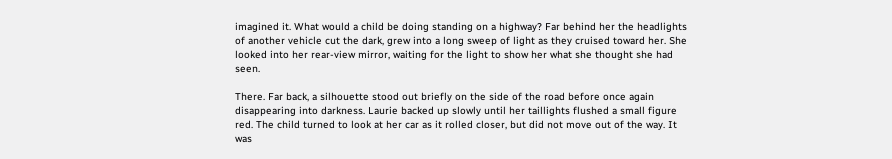imagined it. What would a child be doing standing on a highway? Far behind her the headlights of another vehicle cut the dark, grew into a long sweep of light as they cruised toward her. She looked into her rear-view mirror, waiting for the light to show her what she thought she had seen.

There. Far back, a silhouette stood out briefly on the side of the road before once again disappearing into darkness. Laurie backed up slowly until her taillights flushed a small figure red. The child turned to look at her car as it rolled closer, but did not move out of the way. It was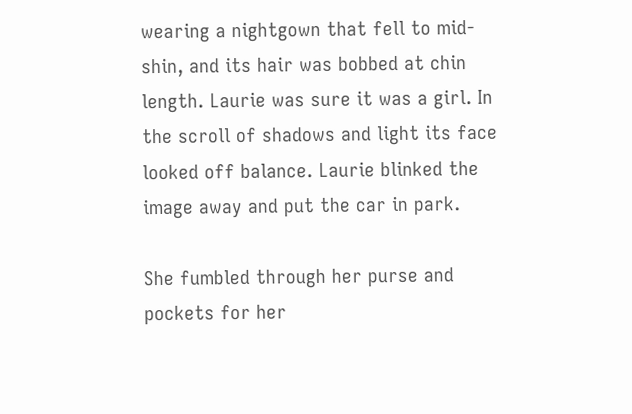wearing a nightgown that fell to mid-shin, and its hair was bobbed at chin length. Laurie was sure it was a girl. In the scroll of shadows and light its face looked off balance. Laurie blinked the image away and put the car in park.

She fumbled through her purse and pockets for her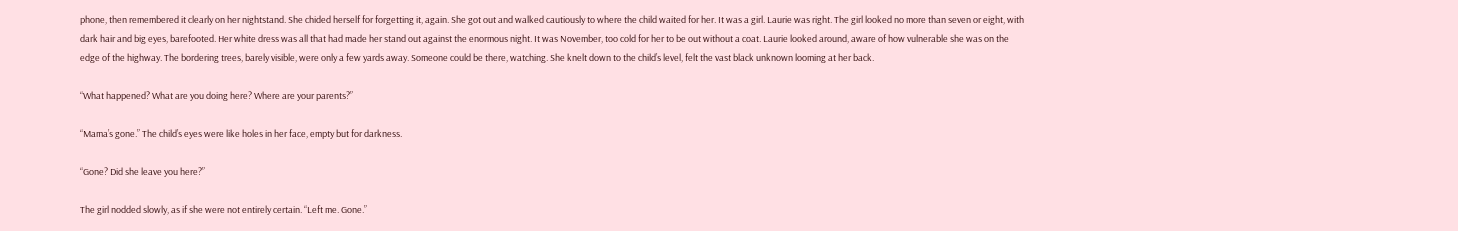phone, then remembered it clearly on her nightstand. She chided herself for forgetting it, again. She got out and walked cautiously to where the child waited for her. It was a girl. Laurie was right. The girl looked no more than seven or eight, with dark hair and big eyes, barefooted. Her white dress was all that had made her stand out against the enormous night. It was November, too cold for her to be out without a coat. Laurie looked around, aware of how vulnerable she was on the edge of the highway. The bordering trees, barely visible, were only a few yards away. Someone could be there, watching. She knelt down to the child’s level, felt the vast black unknown looming at her back.

“What happened? What are you doing here? Where are your parents?”

“Mama’s gone.” The child’s eyes were like holes in her face, empty but for darkness.

“Gone? Did she leave you here?”

The girl nodded slowly, as if she were not entirely certain. “Left me. Gone.”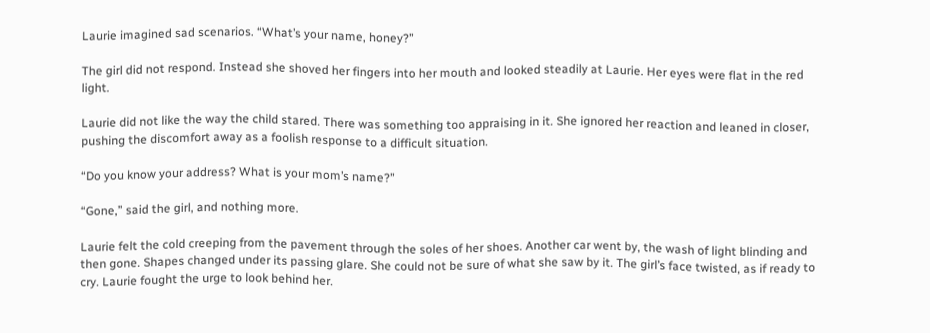Laurie imagined sad scenarios. “What’s your name, honey?”

The girl did not respond. Instead she shoved her fingers into her mouth and looked steadily at Laurie. Her eyes were flat in the red light.

Laurie did not like the way the child stared. There was something too appraising in it. She ignored her reaction and leaned in closer, pushing the discomfort away as a foolish response to a difficult situation.

“Do you know your address? What is your mom’s name?”

“Gone,” said the girl, and nothing more.

Laurie felt the cold creeping from the pavement through the soles of her shoes. Another car went by, the wash of light blinding and then gone. Shapes changed under its passing glare. She could not be sure of what she saw by it. The girl’s face twisted, as if ready to cry. Laurie fought the urge to look behind her.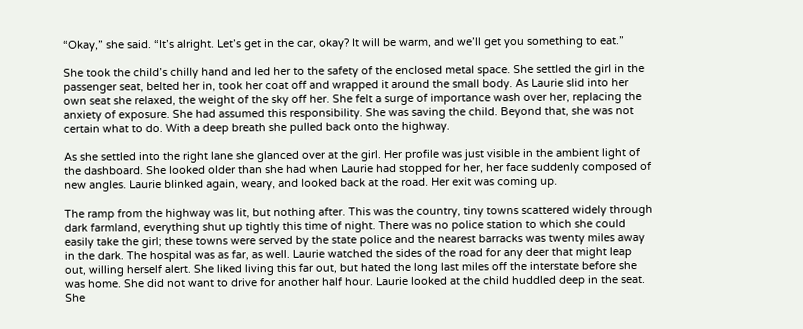“Okay,” she said. “It’s alright. Let’s get in the car, okay? It will be warm, and we’ll get you something to eat.”

She took the child’s chilly hand and led her to the safety of the enclosed metal space. She settled the girl in the passenger seat, belted her in, took her coat off and wrapped it around the small body. As Laurie slid into her own seat she relaxed, the weight of the sky off her. She felt a surge of importance wash over her, replacing the anxiety of exposure. She had assumed this responsibility. She was saving the child. Beyond that, she was not certain what to do. With a deep breath she pulled back onto the highway.

As she settled into the right lane she glanced over at the girl. Her profile was just visible in the ambient light of the dashboard. She looked older than she had when Laurie had stopped for her, her face suddenly composed of new angles. Laurie blinked again, weary, and looked back at the road. Her exit was coming up.

The ramp from the highway was lit, but nothing after. This was the country, tiny towns scattered widely through dark farmland, everything shut up tightly this time of night. There was no police station to which she could easily take the girl; these towns were served by the state police and the nearest barracks was twenty miles away in the dark. The hospital was as far, as well. Laurie watched the sides of the road for any deer that might leap out, willing herself alert. She liked living this far out, but hated the long last miles off the interstate before she was home. She did not want to drive for another half hour. Laurie looked at the child huddled deep in the seat. She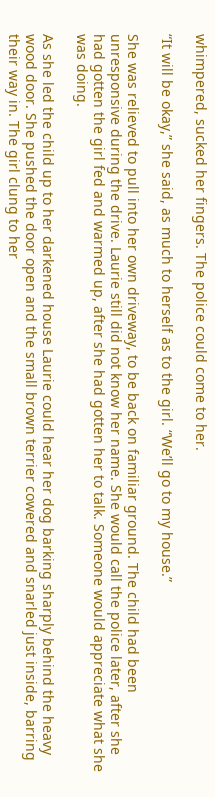whimpered, sucked her fingers. The police could come to her.

“It will be okay,” she said, as much to herself as to the girl. “We’ll go to my house.”

She was relieved to pull into her own driveway, to be back on familiar ground. The child had been unresponsive during the drive. Laurie still did not know her name. She would call the police later, after she had gotten the girl fed and warmed up, after she had gotten her to talk. Someone would appreciate what she was doing.

As she led the child up to her darkened house Laurie could hear her dog barking sharply behind the heavy wood door. She pushed the door open and the small brown terrier cowered and snarled just inside, barring their way in. The girl clung to her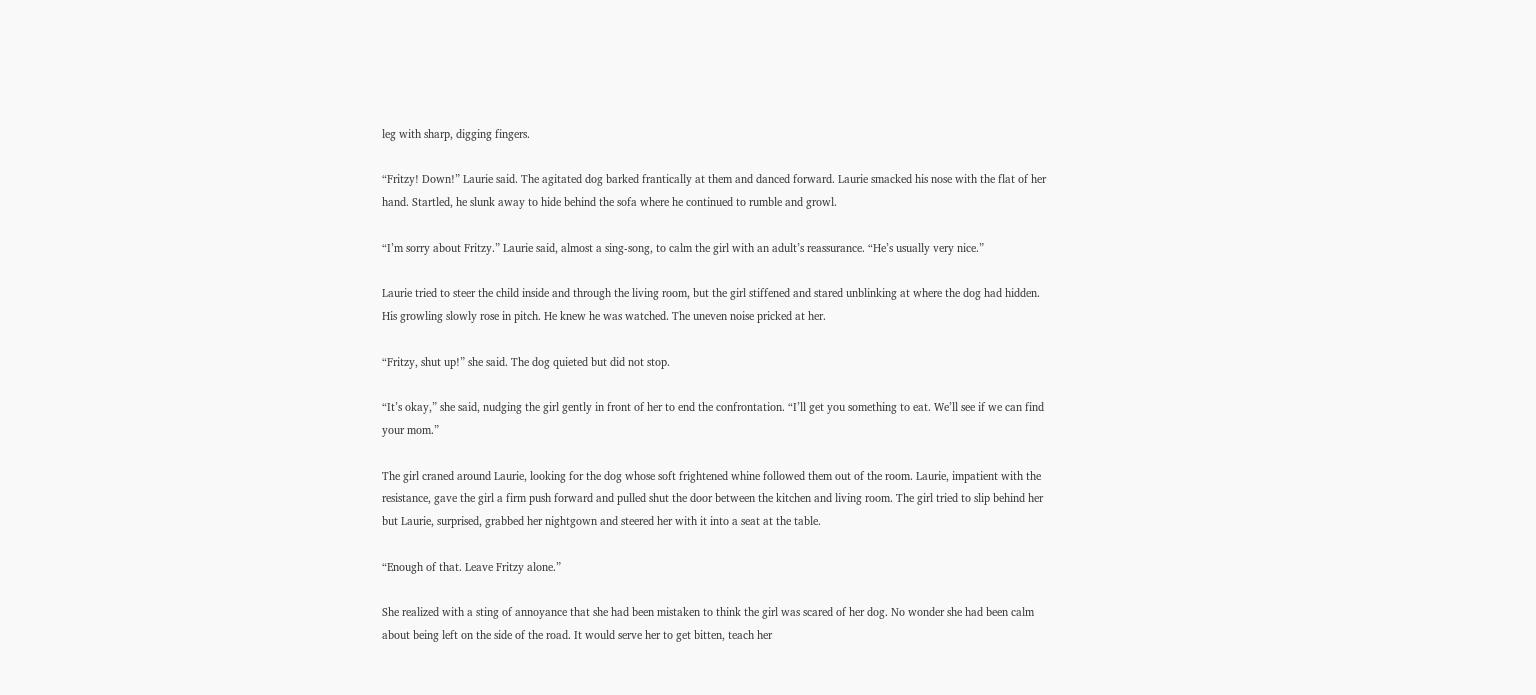leg with sharp, digging fingers.

“Fritzy! Down!” Laurie said. The agitated dog barked frantically at them and danced forward. Laurie smacked his nose with the flat of her hand. Startled, he slunk away to hide behind the sofa where he continued to rumble and growl.

“I’m sorry about Fritzy.” Laurie said, almost a sing-song, to calm the girl with an adult’s reassurance. “He’s usually very nice.”

Laurie tried to steer the child inside and through the living room, but the girl stiffened and stared unblinking at where the dog had hidden. His growling slowly rose in pitch. He knew he was watched. The uneven noise pricked at her.

“Fritzy, shut up!” she said. The dog quieted but did not stop.

“It’s okay,” she said, nudging the girl gently in front of her to end the confrontation. “I’ll get you something to eat. We’ll see if we can find your mom.”

The girl craned around Laurie, looking for the dog whose soft frightened whine followed them out of the room. Laurie, impatient with the resistance, gave the girl a firm push forward and pulled shut the door between the kitchen and living room. The girl tried to slip behind her but Laurie, surprised, grabbed her nightgown and steered her with it into a seat at the table.

“Enough of that. Leave Fritzy alone.”

She realized with a sting of annoyance that she had been mistaken to think the girl was scared of her dog. No wonder she had been calm about being left on the side of the road. It would serve her to get bitten, teach her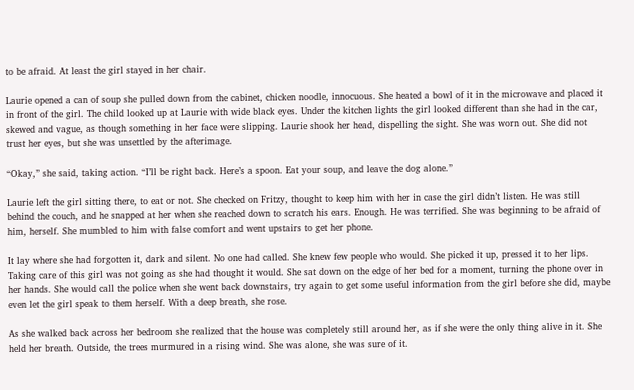to be afraid. At least the girl stayed in her chair.

Laurie opened a can of soup she pulled down from the cabinet, chicken noodle, innocuous. She heated a bowl of it in the microwave and placed it in front of the girl. The child looked up at Laurie with wide black eyes. Under the kitchen lights the girl looked different than she had in the car, skewed and vague, as though something in her face were slipping. Laurie shook her head, dispelling the sight. She was worn out. She did not trust her eyes, but she was unsettled by the afterimage.

“Okay,” she said, taking action. “I’ll be right back. Here’s a spoon. Eat your soup, and leave the dog alone.”

Laurie left the girl sitting there, to eat or not. She checked on Fritzy, thought to keep him with her in case the girl didn’t listen. He was still behind the couch, and he snapped at her when she reached down to scratch his ears. Enough. He was terrified. She was beginning to be afraid of him, herself. She mumbled to him with false comfort and went upstairs to get her phone.

It lay where she had forgotten it, dark and silent. No one had called. She knew few people who would. She picked it up, pressed it to her lips. Taking care of this girl was not going as she had thought it would. She sat down on the edge of her bed for a moment, turning the phone over in her hands. She would call the police when she went back downstairs, try again to get some useful information from the girl before she did, maybe even let the girl speak to them herself. With a deep breath, she rose.

As she walked back across her bedroom she realized that the house was completely still around her, as if she were the only thing alive in it. She held her breath. Outside, the trees murmured in a rising wind. She was alone, she was sure of it.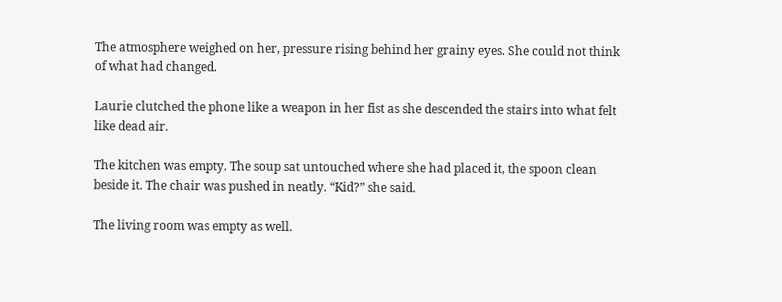The atmosphere weighed on her, pressure rising behind her grainy eyes. She could not think of what had changed.

Laurie clutched the phone like a weapon in her fist as she descended the stairs into what felt like dead air.

The kitchen was empty. The soup sat untouched where she had placed it, the spoon clean beside it. The chair was pushed in neatly. “Kid?” she said.

The living room was empty as well.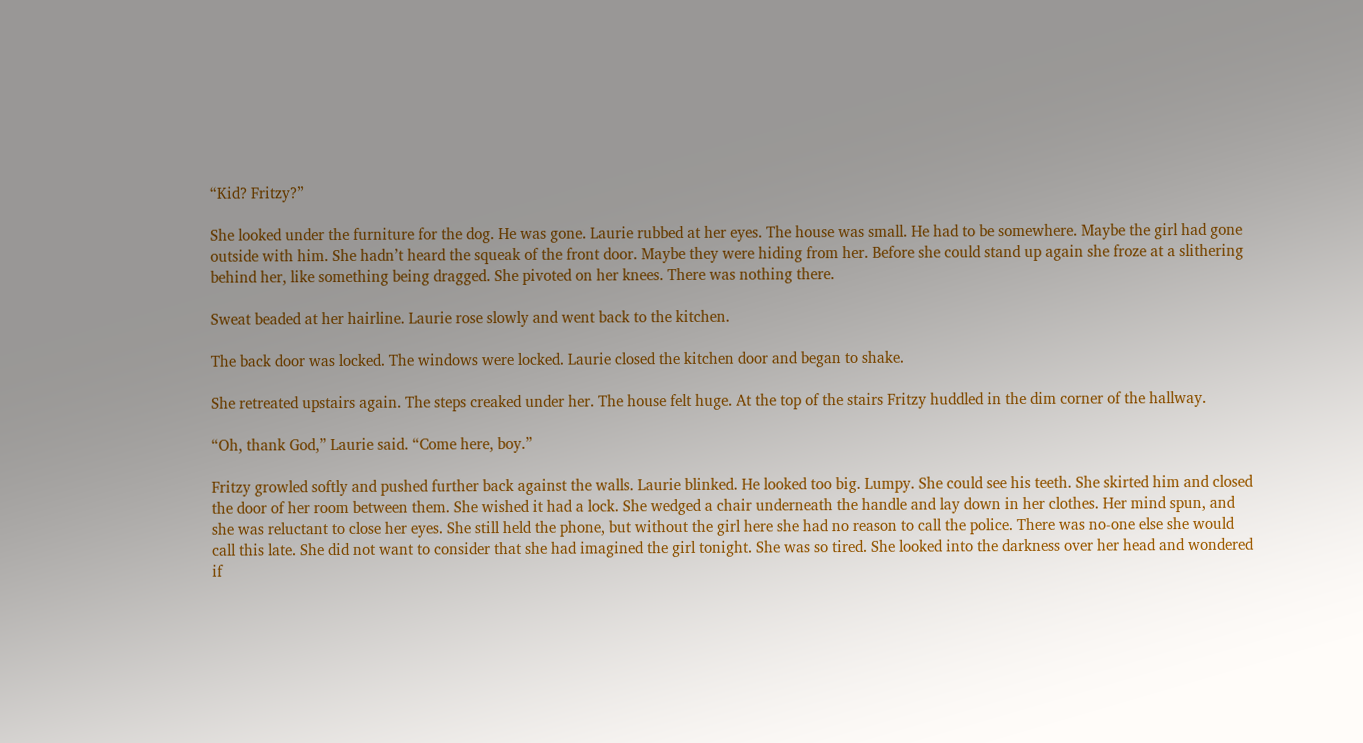“Kid? Fritzy?”

She looked under the furniture for the dog. He was gone. Laurie rubbed at her eyes. The house was small. He had to be somewhere. Maybe the girl had gone outside with him. She hadn’t heard the squeak of the front door. Maybe they were hiding from her. Before she could stand up again she froze at a slithering behind her, like something being dragged. She pivoted on her knees. There was nothing there.

Sweat beaded at her hairline. Laurie rose slowly and went back to the kitchen.

The back door was locked. The windows were locked. Laurie closed the kitchen door and began to shake.

She retreated upstairs again. The steps creaked under her. The house felt huge. At the top of the stairs Fritzy huddled in the dim corner of the hallway.

“Oh, thank God,” Laurie said. “Come here, boy.”

Fritzy growled softly and pushed further back against the walls. Laurie blinked. He looked too big. Lumpy. She could see his teeth. She skirted him and closed the door of her room between them. She wished it had a lock. She wedged a chair underneath the handle and lay down in her clothes. Her mind spun, and she was reluctant to close her eyes. She still held the phone, but without the girl here she had no reason to call the police. There was no-one else she would call this late. She did not want to consider that she had imagined the girl tonight. She was so tired. She looked into the darkness over her head and wondered if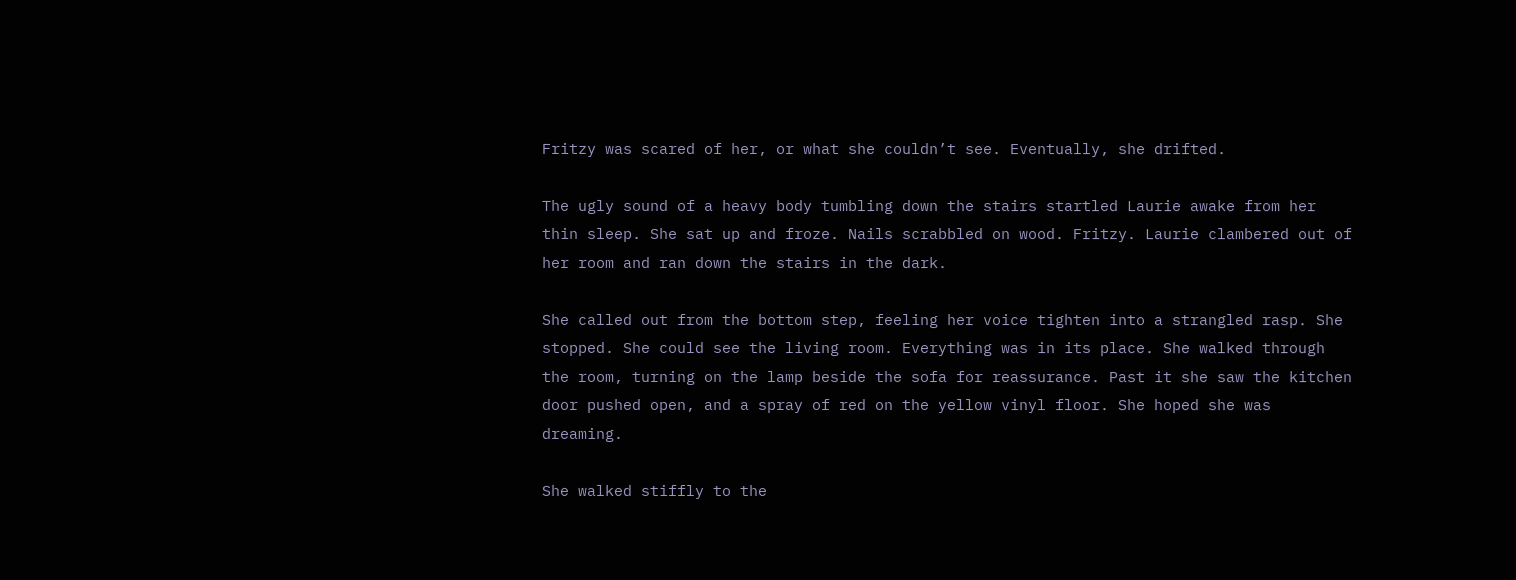Fritzy was scared of her, or what she couldn’t see. Eventually, she drifted.

The ugly sound of a heavy body tumbling down the stairs startled Laurie awake from her thin sleep. She sat up and froze. Nails scrabbled on wood. Fritzy. Laurie clambered out of her room and ran down the stairs in the dark.

She called out from the bottom step, feeling her voice tighten into a strangled rasp. She stopped. She could see the living room. Everything was in its place. She walked through the room, turning on the lamp beside the sofa for reassurance. Past it she saw the kitchen door pushed open, and a spray of red on the yellow vinyl floor. She hoped she was dreaming.

She walked stiffly to the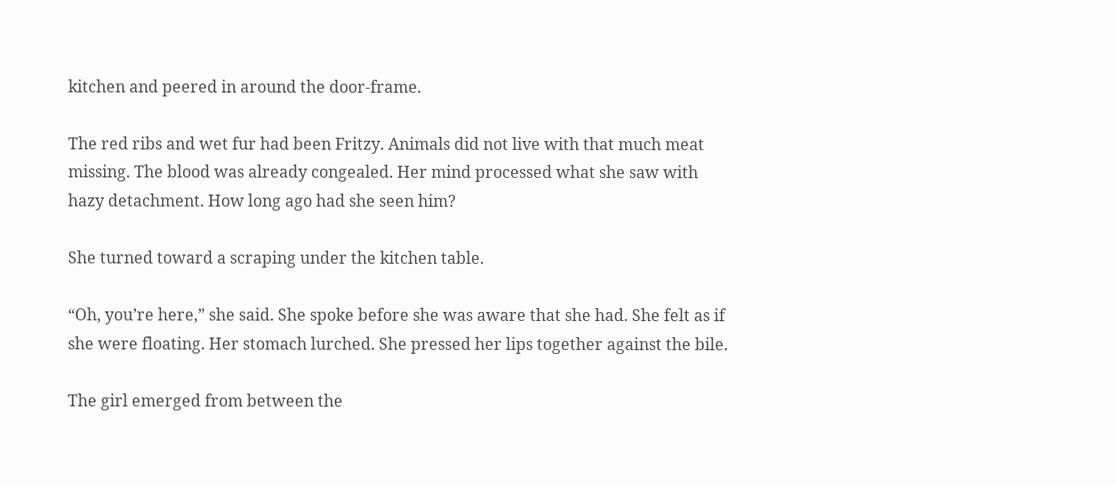kitchen and peered in around the door-frame.

The red ribs and wet fur had been Fritzy. Animals did not live with that much meat missing. The blood was already congealed. Her mind processed what she saw with hazy detachment. How long ago had she seen him?

She turned toward a scraping under the kitchen table.

“Oh, you’re here,” she said. She spoke before she was aware that she had. She felt as if she were floating. Her stomach lurched. She pressed her lips together against the bile.

The girl emerged from between the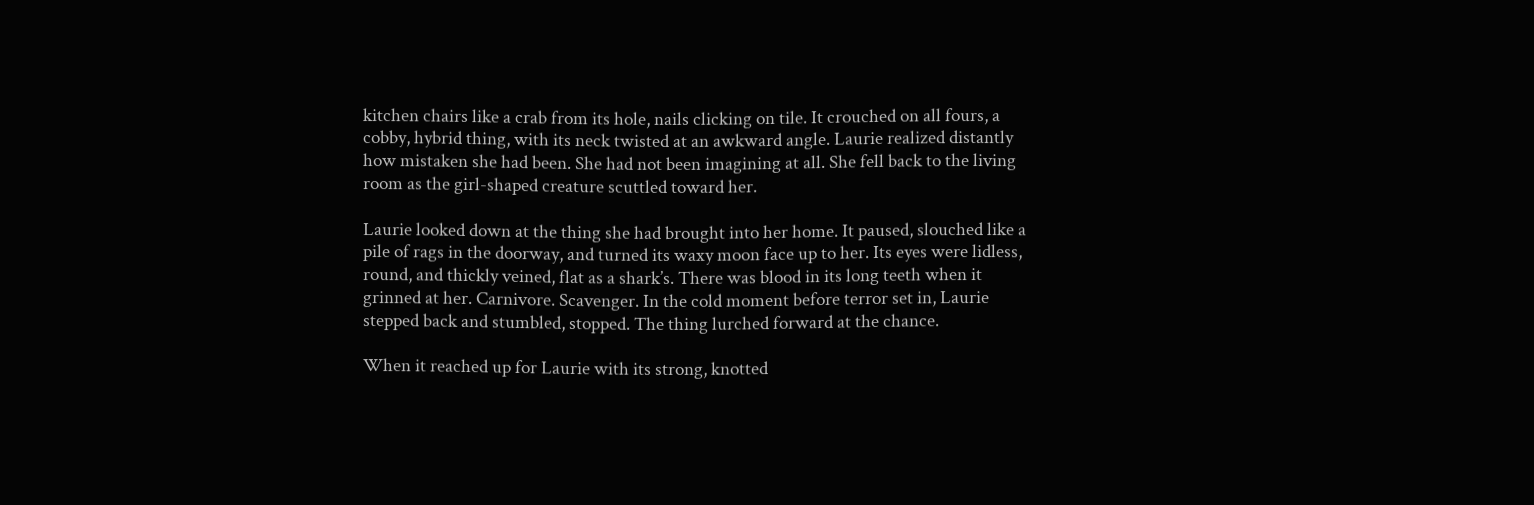kitchen chairs like a crab from its hole, nails clicking on tile. It crouched on all fours, a cobby, hybrid thing, with its neck twisted at an awkward angle. Laurie realized distantly how mistaken she had been. She had not been imagining at all. She fell back to the living room as the girl-shaped creature scuttled toward her.

Laurie looked down at the thing she had brought into her home. It paused, slouched like a pile of rags in the doorway, and turned its waxy moon face up to her. Its eyes were lidless, round, and thickly veined, flat as a shark’s. There was blood in its long teeth when it grinned at her. Carnivore. Scavenger. In the cold moment before terror set in, Laurie stepped back and stumbled, stopped. The thing lurched forward at the chance.

When it reached up for Laurie with its strong, knotted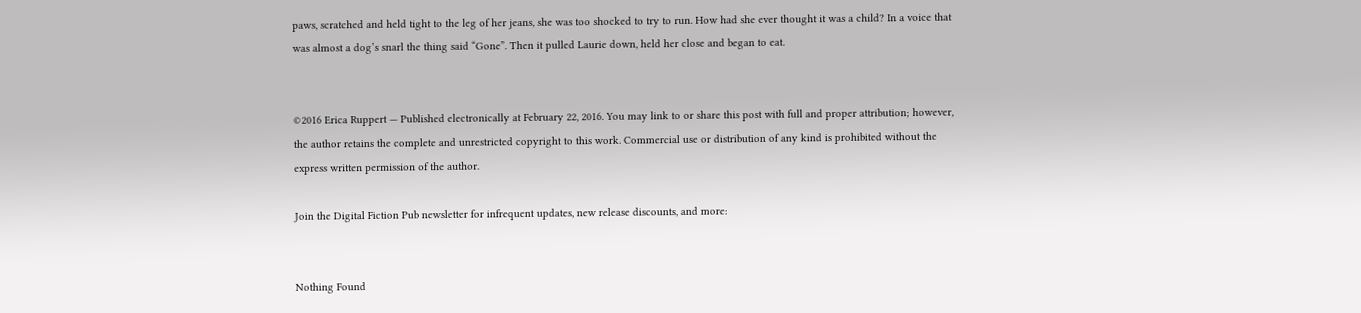paws, scratched and held tight to the leg of her jeans, she was too shocked to try to run. How had she ever thought it was a child? In a voice that was almost a dog’s snarl the thing said “Gone”. Then it pulled Laurie down, held her close and began to eat.


©2016 Erica Ruppert — Published electronically at February 22, 2016. You may link to or share this post with full and proper attribution; however, the author retains the complete and unrestricted copyright to this work. Commercial use or distribution of any kind is prohibited without the express written permission of the author.

Join the Digital Fiction Pub newsletter for infrequent updates, new release discounts, and more:


Nothing Found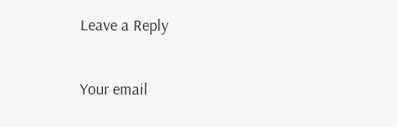Leave a Reply

Your email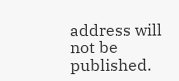address will not be published.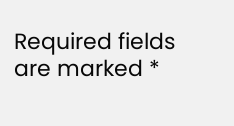Required fields are marked *